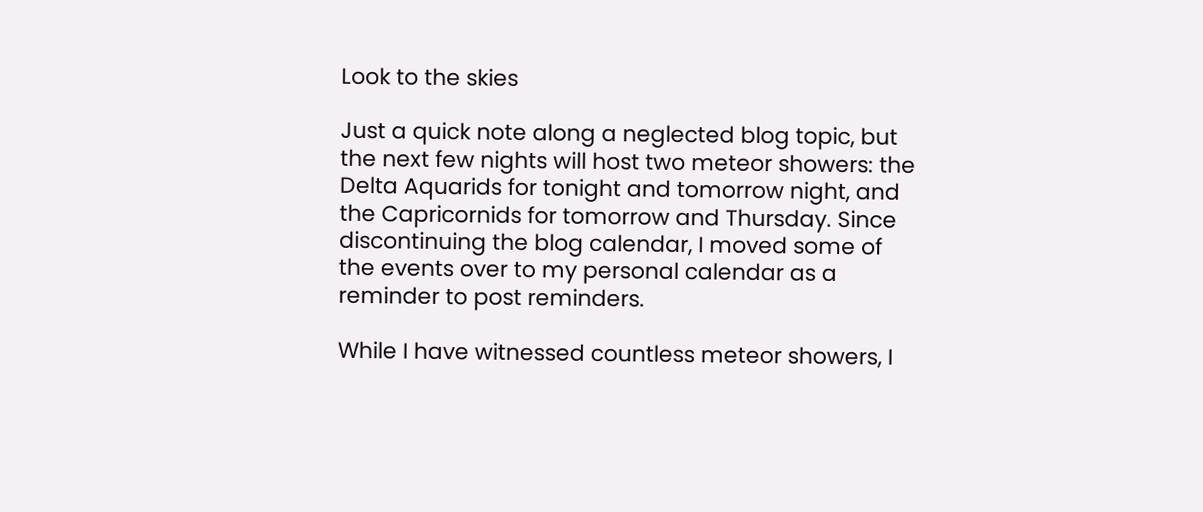Look to the skies

Just a quick note along a neglected blog topic, but the next few nights will host two meteor showers: the Delta Aquarids for tonight and tomorrow night, and the Capricornids for tomorrow and Thursday. Since discontinuing the blog calendar, I moved some of the events over to my personal calendar as a reminder to post reminders.

While I have witnessed countless meteor showers, I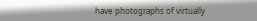have photographs of virtually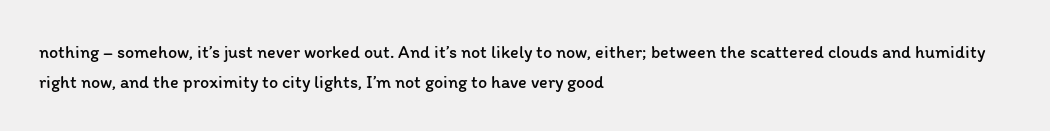nothing – somehow, it’s just never worked out. And it’s not likely to now, either; between the scattered clouds and humidity right now, and the proximity to city lights, I’m not going to have very good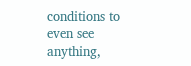conditions to even see anything,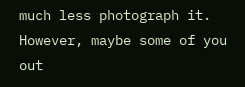much less photograph it. However, maybe some of you out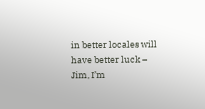in better locales will have better luck – Jim, I’m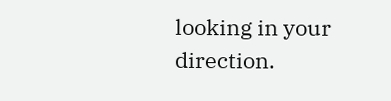looking in your direction.